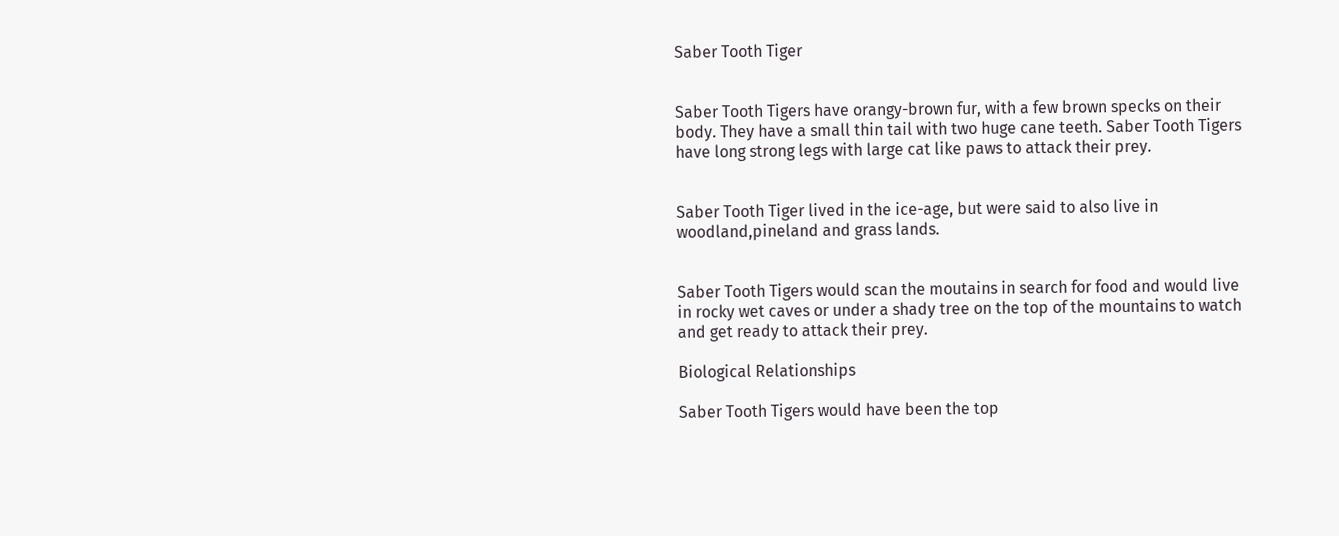Saber Tooth Tiger


Saber Tooth Tigers have orangy-brown fur, with a few brown specks on their body. They have a small thin tail with two huge cane teeth. Saber Tooth Tigers have long strong legs with large cat like paws to attack their prey.


Saber Tooth Tiger lived in the ice-age, but were said to also live in woodland,pineland and grass lands.


Saber Tooth Tigers would scan the moutains in search for food and would live in rocky wet caves or under a shady tree on the top of the mountains to watch and get ready to attack their prey.

Biological Relationships

Saber Tooth Tigers would have been the top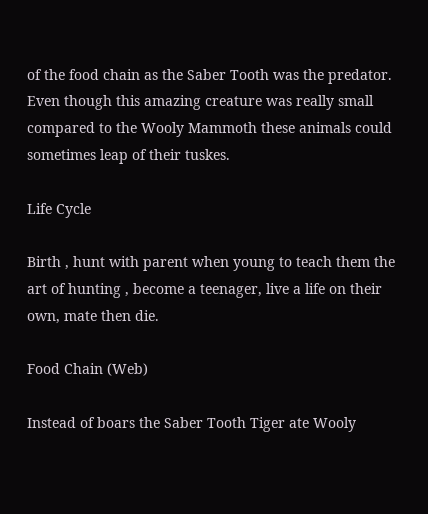of the food chain as the Saber Tooth was the predator. Even though this amazing creature was really small compared to the Wooly Mammoth these animals could sometimes leap of their tuskes.

Life Cycle

Birth , hunt with parent when young to teach them the art of hunting , become a teenager, live a life on their own, mate then die.

Food Chain (Web)

Instead of boars the Saber Tooth Tiger ate Wooly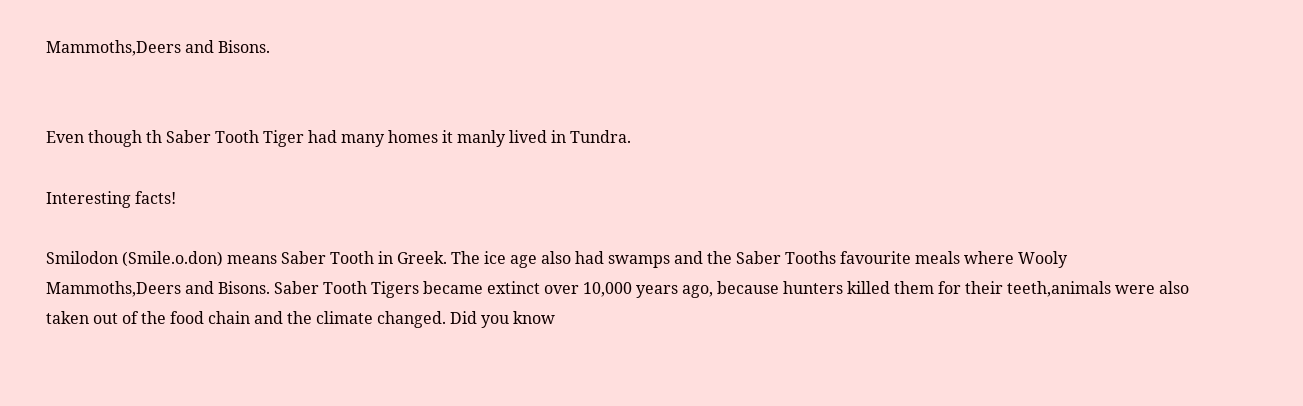Mammoths,Deers and Bisons.


Even though th Saber Tooth Tiger had many homes it manly lived in Tundra.

Interesting facts!

Smilodon (Smile.o.don) means Saber Tooth in Greek. The ice age also had swamps and the Saber Tooths favourite meals where Wooly Mammoths,Deers and Bisons. Saber Tooth Tigers became extinct over 10,000 years ago, because hunters killed them for their teeth,animals were also taken out of the food chain and the climate changed. Did you know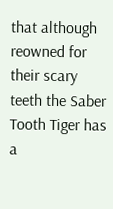that although reowned for their scary teeth the Saber Tooth Tiger has a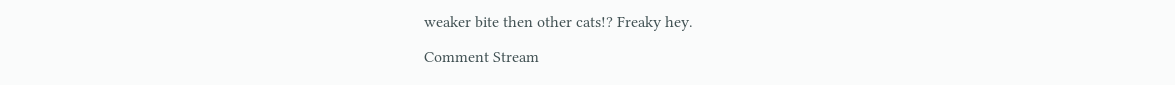weaker bite then other cats!? Freaky hey.

Comment Stream